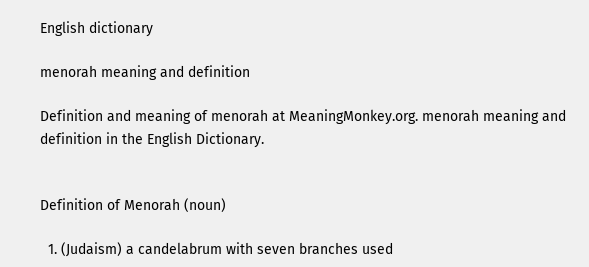English dictionary

menorah meaning and definition

Definition and meaning of menorah at MeaningMonkey.org. menorah meaning and definition in the English Dictionary.


Definition of Menorah (noun)

  1. (Judaism) a candelabrum with seven branches used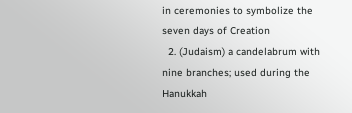in ceremonies to symbolize the seven days of Creation
  2. (Judaism) a candelabrum with nine branches; used during the Hanukkah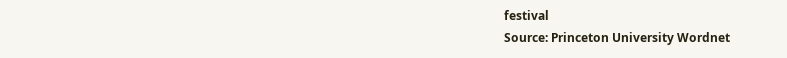festival
Source: Princeton University Wordnet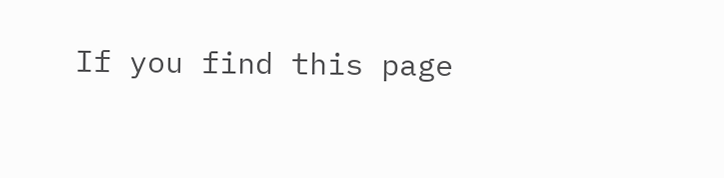If you find this page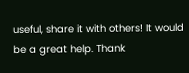useful, share it with others! It would be a great help. Thank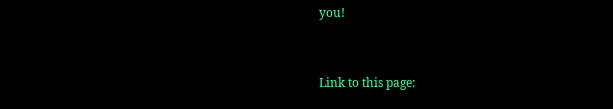you!


Link to this page: